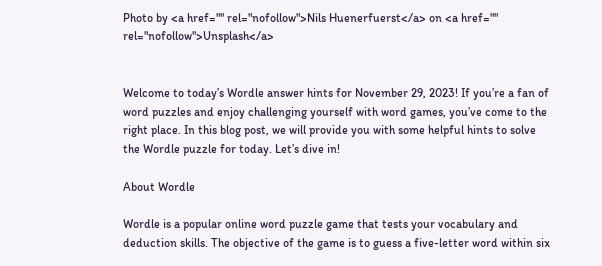Photo by <a href="" rel="nofollow">Nils Huenerfuerst</a> on <a href="" rel="nofollow">Unsplash</a>


Welcome to today’s Wordle answer hints for November 29, 2023! If you’re a fan of word puzzles and enjoy challenging yourself with word games, you’ve come to the right place. In this blog post, we will provide you with some helpful hints to solve the Wordle puzzle for today. Let’s dive in!

About Wordle

Wordle is a popular online word puzzle game that tests your vocabulary and deduction skills. The objective of the game is to guess a five-letter word within six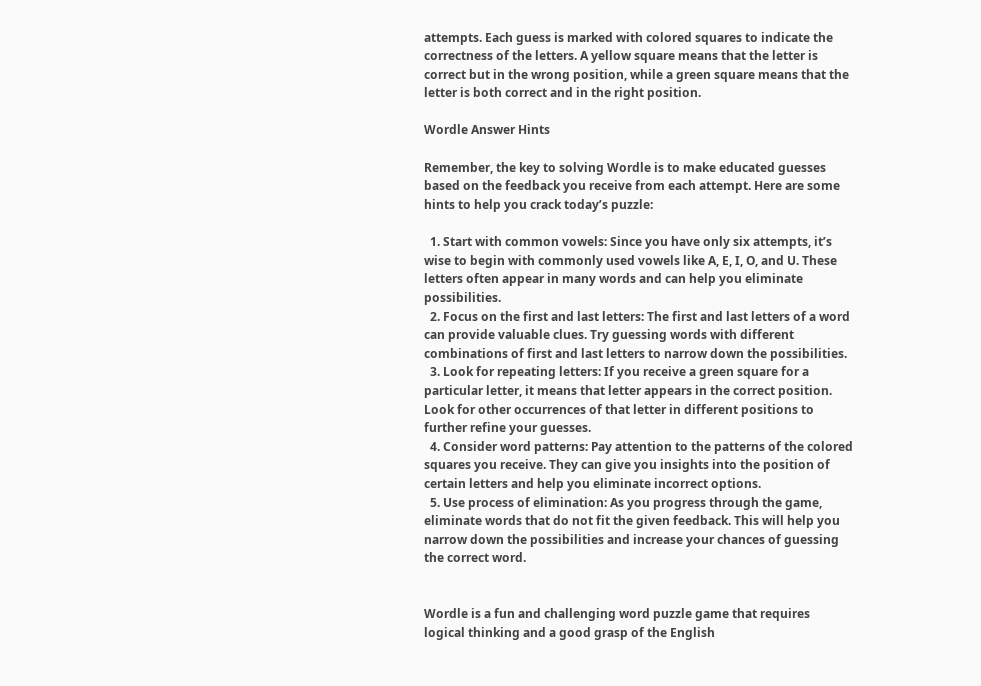attempts. Each guess is marked with colored squares to indicate the correctness of the letters. A yellow square means that the letter is correct but in the wrong position, while a green square means that the letter is both correct and in the right position.

Wordle Answer Hints

Remember, the key to solving Wordle is to make educated guesses based on the feedback you receive from each attempt. Here are some hints to help you crack today’s puzzle:

  1. Start with common vowels: Since you have only six attempts, it’s wise to begin with commonly used vowels like A, E, I, O, and U. These letters often appear in many words and can help you eliminate possibilities.
  2. Focus on the first and last letters: The first and last letters of a word can provide valuable clues. Try guessing words with different combinations of first and last letters to narrow down the possibilities.
  3. Look for repeating letters: If you receive a green square for a particular letter, it means that letter appears in the correct position. Look for other occurrences of that letter in different positions to further refine your guesses.
  4. Consider word patterns: Pay attention to the patterns of the colored squares you receive. They can give you insights into the position of certain letters and help you eliminate incorrect options.
  5. Use process of elimination: As you progress through the game, eliminate words that do not fit the given feedback. This will help you narrow down the possibilities and increase your chances of guessing the correct word.


Wordle is a fun and challenging word puzzle game that requires logical thinking and a good grasp of the English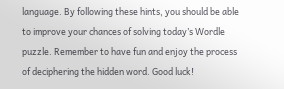language. By following these hints, you should be able to improve your chances of solving today’s Wordle puzzle. Remember to have fun and enjoy the process of deciphering the hidden word. Good luck!